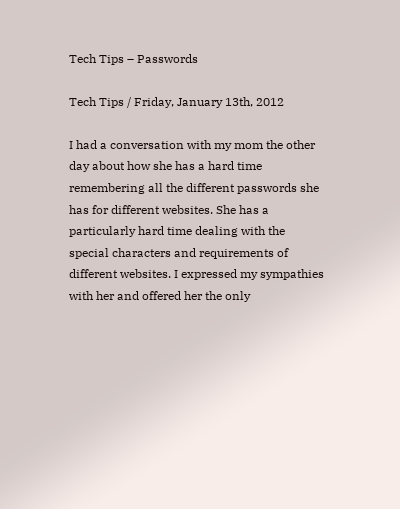Tech Tips – Passwords

Tech Tips / Friday, January 13th, 2012

I had a conversation with my mom the other day about how she has a hard time remembering all the different passwords she has for different websites. She has a particularly hard time dealing with the special characters and requirements of different websites. I expressed my sympathies with her and offered her the only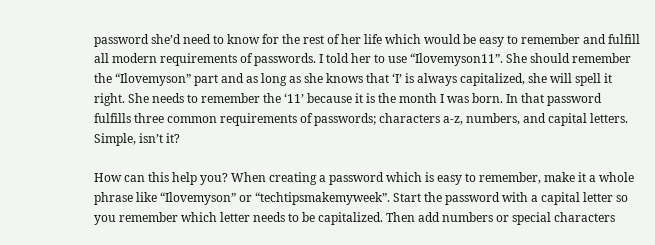password she’d need to know for the rest of her life which would be easy to remember and fulfill all modern requirements of passwords. I told her to use “Ilovemyson11”. She should remember the “Ilovemyson” part and as long as she knows that ‘I’ is always capitalized, she will spell it right. She needs to remember the ‘11’ because it is the month I was born. In that password fulfills three common requirements of passwords; characters a-z, numbers, and capital letters. Simple, isn’t it?

How can this help you? When creating a password which is easy to remember, make it a whole phrase like “Ilovemyson” or “techtipsmakemyweek”. Start the password with a capital letter so you remember which letter needs to be capitalized. Then add numbers or special characters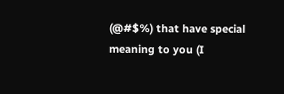(@#$%) that have special meaning to you (I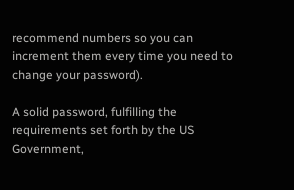recommend numbers so you can increment them every time you need to change your password).

A solid password, fulfilling the requirements set forth by the US Government,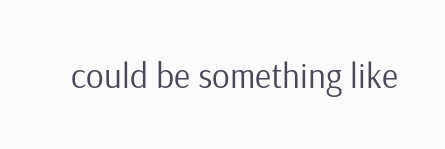could be something like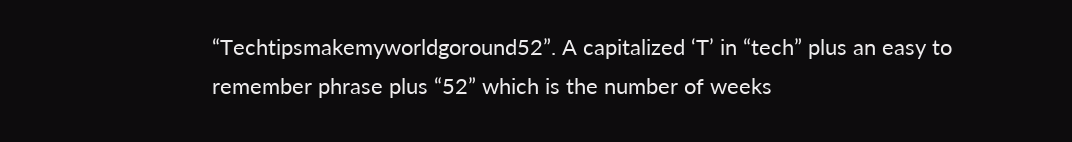“Techtipsmakemyworldgoround52”. A capitalized ‘T’ in “tech” plus an easy to remember phrase plus “52” which is the number of weeks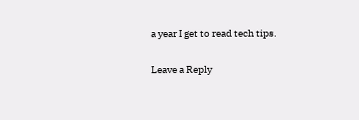a year I get to read tech tips.

Leave a Reply